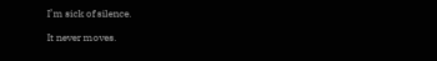I’m sick of silence.

It never moves.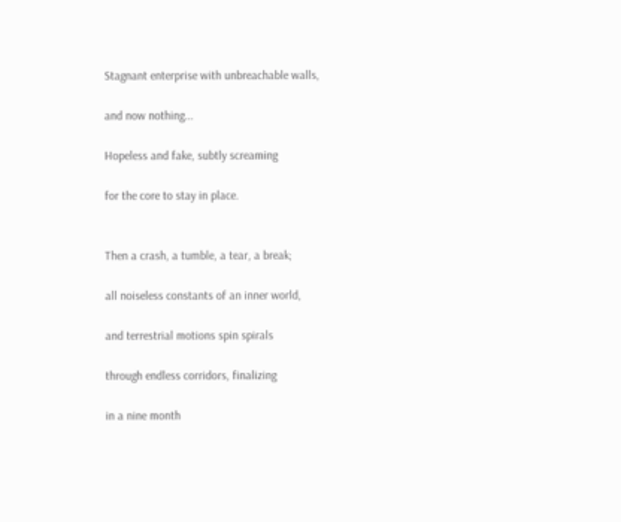Stagnant enterprise with unbreachable walls,

and now nothing...

Hopeless and fake, subtly screaming

for the core to stay in place.


Then a crash, a tumble, a tear, a break;

all noiseless constants of an inner world,

and terrestrial motions spin spirals

through endless corridors, finalizing

in a nine month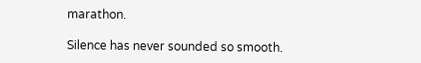marathon.

Silence has never sounded so smooth.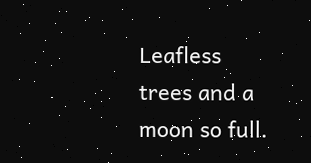Leafless trees and a moon so full.